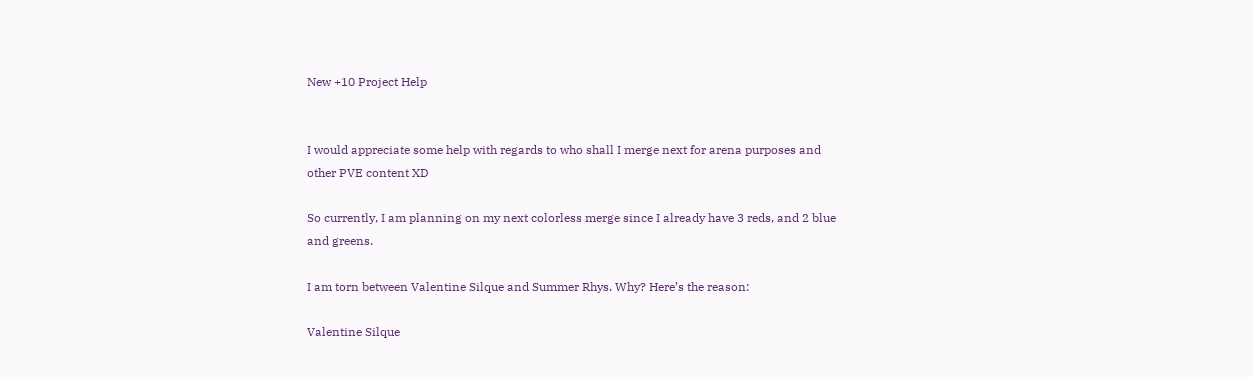New +10 Project Help


I would appreciate some help with regards to who shall I merge next for arena purposes and other PVE content XD

So currently, I am planning on my next colorless merge since I already have 3 reds, and 2 blue and greens.

I am torn between Valentine Silque and Summer Rhys. Why? Here’s the reason:

Valentine Silque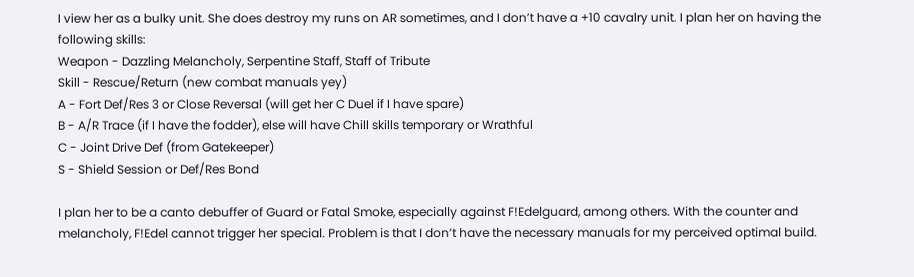I view her as a bulky unit. She does destroy my runs on AR sometimes, and I don’t have a +10 cavalry unit. I plan her on having the following skills:
Weapon - Dazzling Melancholy, Serpentine Staff, Staff of Tribute
Skill - Rescue/Return (new combat manuals yey)
A - Fort Def/Res 3 or Close Reversal (will get her C Duel if I have spare)
B - A/R Trace (if I have the fodder), else will have Chill skills temporary or Wrathful
C - Joint Drive Def (from Gatekeeper)
S - Shield Session or Def/Res Bond

I plan her to be a canto debuffer of Guard or Fatal Smoke, especially against F!Edelguard, among others. With the counter and melancholy, F!Edel cannot trigger her special. Problem is that I don’t have the necessary manuals for my perceived optimal build.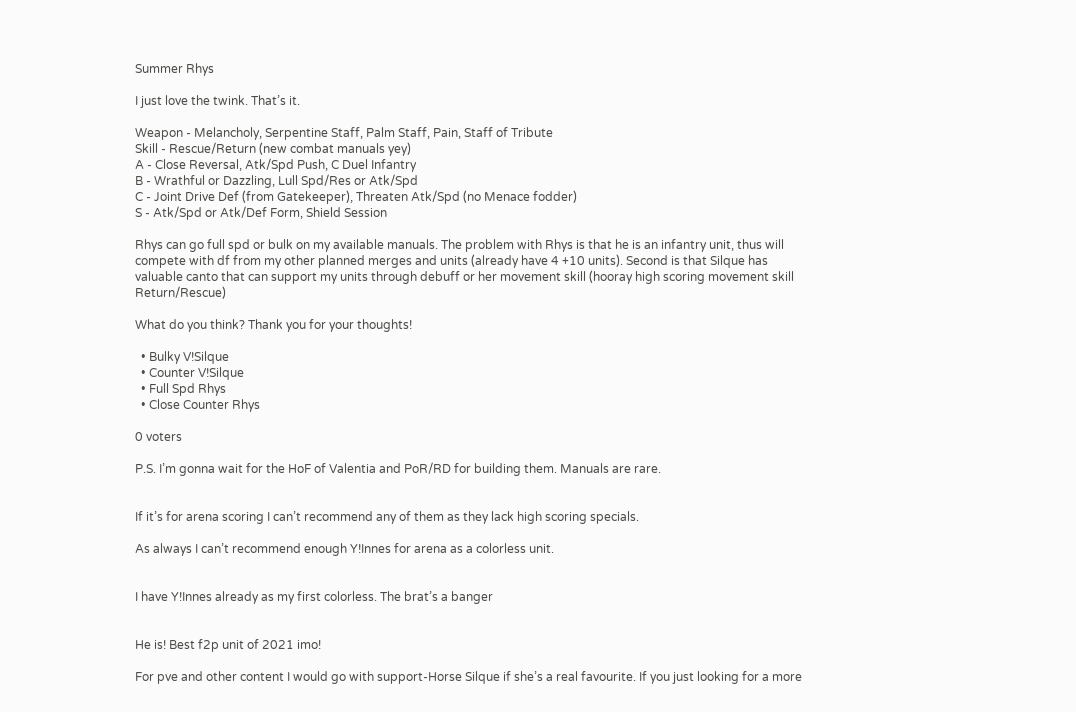Summer Rhys

I just love the twink. That’s it.

Weapon - Melancholy, Serpentine Staff, Palm Staff, Pain, Staff of Tribute
Skill - Rescue/Return (new combat manuals yey)
A - Close Reversal, Atk/Spd Push, C Duel Infantry
B - Wrathful or Dazzling, Lull Spd/Res or Atk/Spd
C - Joint Drive Def (from Gatekeeper), Threaten Atk/Spd (no Menace fodder)
S - Atk/Spd or Atk/Def Form, Shield Session

Rhys can go full spd or bulk on my available manuals. The problem with Rhys is that he is an infantry unit, thus will compete with df from my other planned merges and units (already have 4 +10 units). Second is that Silque has valuable canto that can support my units through debuff or her movement skill (hooray high scoring movement skill Return/Rescue)

What do you think? Thank you for your thoughts!

  • Bulky V!Silque
  • Counter V!Silque
  • Full Spd Rhys
  • Close Counter Rhys

0 voters

P.S. I’m gonna wait for the HoF of Valentia and PoR/RD for building them. Manuals are rare.


If it’s for arena scoring I can’t recommend any of them as they lack high scoring specials.

As always I can’t recommend enough Y!Innes for arena as a colorless unit.


I have Y!Innes already as my first colorless. The brat’s a banger


He is! Best f2p unit of 2021 imo!

For pve and other content I would go with support-Horse Silque if she’s a real favourite. If you just looking for a more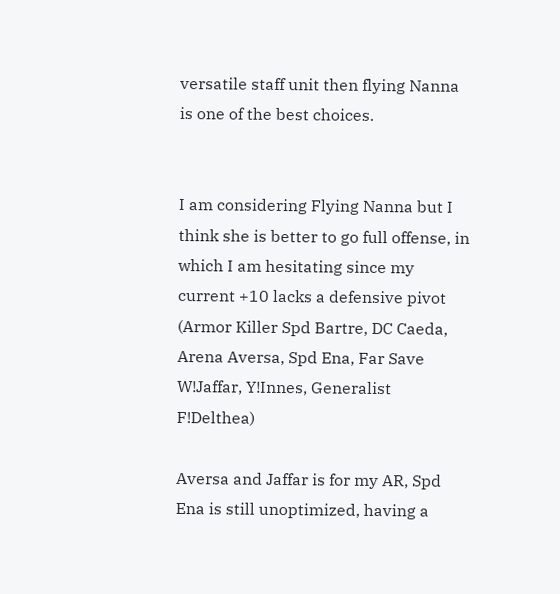versatile staff unit then flying Nanna is one of the best choices.


I am considering Flying Nanna but I think she is better to go full offense, in which I am hesitating since my current +10 lacks a defensive pivot (Armor Killer Spd Bartre, DC Caeda, Arena Aversa, Spd Ena, Far Save W!Jaffar, Y!Innes, Generalist F!Delthea)

Aversa and Jaffar is for my AR, Spd Ena is still unoptimized, having a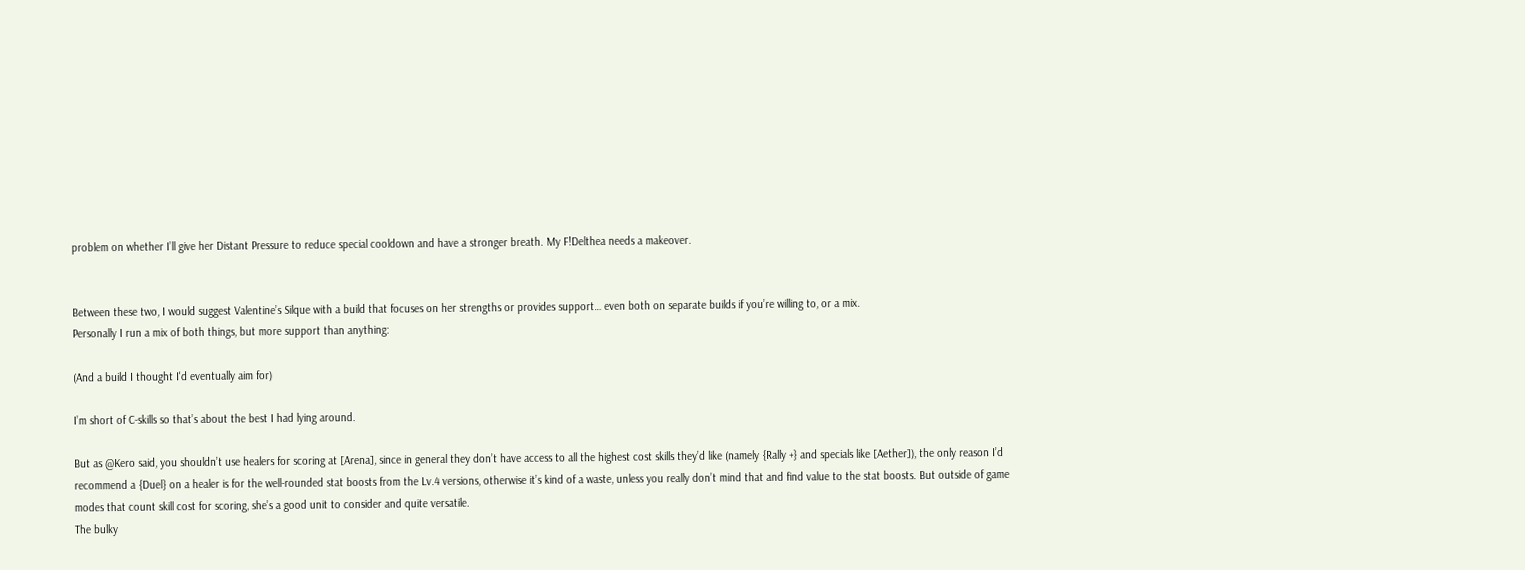problem on whether I’ll give her Distant Pressure to reduce special cooldown and have a stronger breath. My F!Delthea needs a makeover.


Between these two, I would suggest Valentine’s Silque with a build that focuses on her strengths or provides support… even both on separate builds if you’re willing to, or a mix.
Personally I run a mix of both things, but more support than anything:

(And a build I thought I'd eventually aim for)

I’m short of C-skills so that’s about the best I had lying around.

But as @Kero said, you shouldn’t use healers for scoring at [Arena], since in general they don’t have access to all the highest cost skills they’d like (namely {Rally +} and specials like [Aether]), the only reason I’d recommend a {Duel} on a healer is for the well-rounded stat boosts from the Lv.4 versions, otherwise it’s kind of a waste, unless you really don’t mind that and find value to the stat boosts. But outside of game modes that count skill cost for scoring, she’s a good unit to consider and quite versatile.
The bulky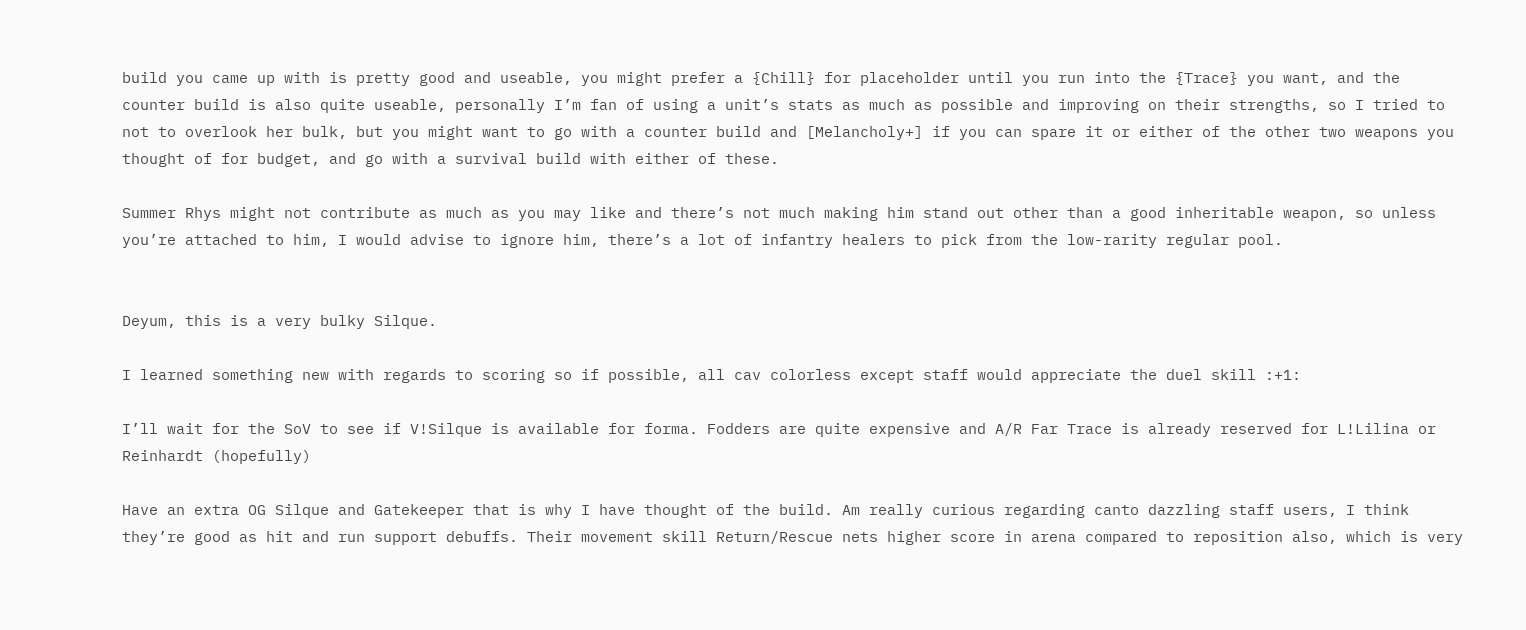build you came up with is pretty good and useable, you might prefer a {Chill} for placeholder until you run into the {Trace} you want, and the counter build is also quite useable, personally I’m fan of using a unit’s stats as much as possible and improving on their strengths, so I tried to not to overlook her bulk, but you might want to go with a counter build and [Melancholy+] if you can spare it or either of the other two weapons you thought of for budget, and go with a survival build with either of these.

Summer Rhys might not contribute as much as you may like and there’s not much making him stand out other than a good inheritable weapon, so unless you’re attached to him, I would advise to ignore him, there’s a lot of infantry healers to pick from the low-rarity regular pool.


Deyum, this is a very bulky Silque.

I learned something new with regards to scoring so if possible, all cav colorless except staff would appreciate the duel skill :+1:

I’ll wait for the SoV to see if V!Silque is available for forma. Fodders are quite expensive and A/R Far Trace is already reserved for L!Lilina or Reinhardt (hopefully)

Have an extra OG Silque and Gatekeeper that is why I have thought of the build. Am really curious regarding canto dazzling staff users, I think they’re good as hit and run support debuffs. Their movement skill Return/Rescue nets higher score in arena compared to reposition also, which is very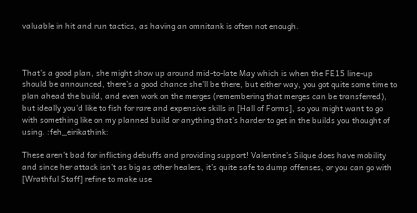valuable in hit and run tactics, as having an omnitank is often not enough.



That’s a good plan, she might show up around mid-to-late May which is when the FE15 line-up should be announced, there’s a good chance she’ll be there, but either way, you got quite some time to plan ahead the build, and even work on the merges (remembering that merges can be transferred), but ideally you’d like to fish for rare and expensive skills in [Hall of Forms], so you might want to go with something like on my planned build or anything that’s harder to get in the builds you thought of using. :feh_eirikathink:

These aren’t bad for inflicting debuffs and providing support! Valentine’s Silque does have mobility and since her attack isn’t as big as other healers, it’s quite safe to dump offenses, or you can go with [Wrathful Staff] refine to make use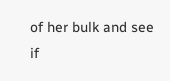of her bulk and see if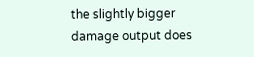the slightly bigger damage output does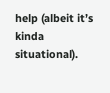help (albeit it’s kinda situational).